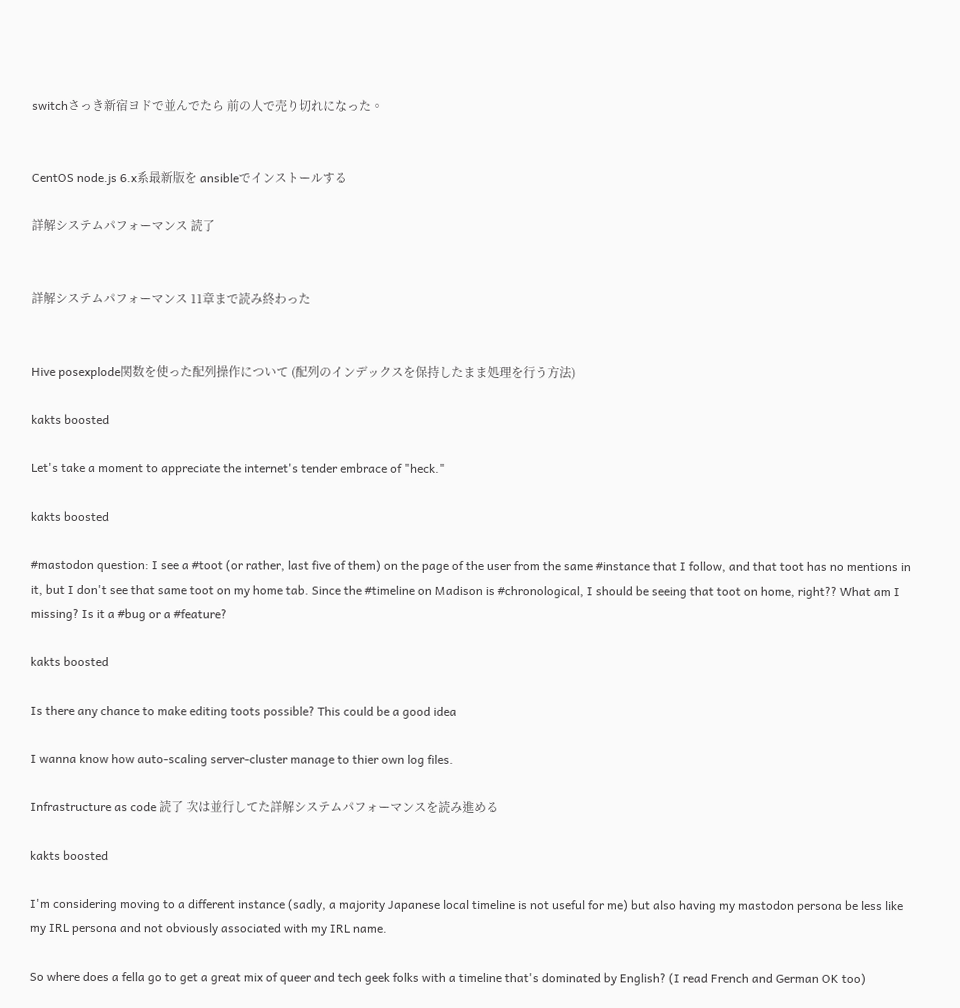switchさっき新宿ヨドで並んでたら 前の人で売り切れになった。


CentOS node.js 6.x系最新版を ansibleでインストールする

詳解システムパフォーマンス 読了


詳解システムパフォーマンス 11章まで読み終わった


Hive posexplode関数を使った配列操作について (配列のインデックスを保持したまま処理を行う方法)

kakts boosted

Let's take a moment to appreciate the internet's tender embrace of "heck."

kakts boosted

#mastodon question: I see a #toot (or rather, last five of them) on the page of the user from the same #instance that I follow, and that toot has no mentions in it, but I don't see that same toot on my home tab. Since the #timeline on Madison is #chronological, I should be seeing that toot on home, right?? What am I missing? Is it a #bug or a #feature?

kakts boosted

Is there any chance to make editing toots possible? This could be a good idea

I wanna know how auto-scaling server-cluster manage to thier own log files.

Infrastructure as code 読了 次は並行してた詳解システムパフォーマンスを読み進める

kakts boosted

I'm considering moving to a different instance (sadly, a majority Japanese local timeline is not useful for me) but also having my mastodon persona be less like my IRL persona and not obviously associated with my IRL name.

So where does a fella go to get a great mix of queer and tech geek folks with a timeline that's dominated by English? (I read French and German OK too)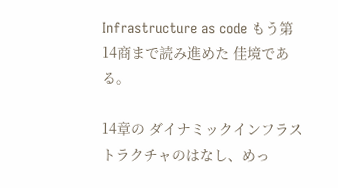Infrastructure as code もう第14商まで読み進めた 佳境である。

14章の ダイナミックインフラストラクチャのはなし、めっ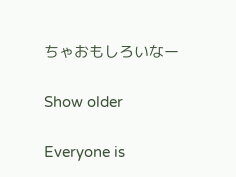ちゃおもしろいなー

Show older

Everyone is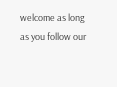welcome as long as you follow our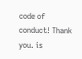code of conduct! Thank you. is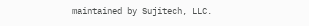maintained by Sujitech, LLC.